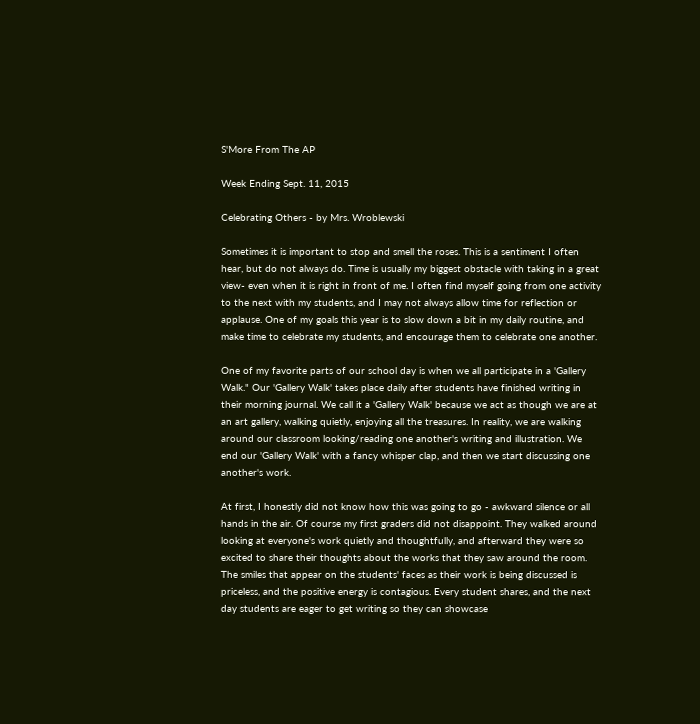S'More From The AP

Week Ending Sept. 11, 2015

Celebrating Others - by Mrs. Wroblewski

Sometimes it is important to stop and smell the roses. This is a sentiment I often hear, but do not always do. Time is usually my biggest obstacle with taking in a great view- even when it is right in front of me. I often find myself going from one activity to the next with my students, and I may not always allow time for reflection or applause. One of my goals this year is to slow down a bit in my daily routine, and make time to celebrate my students, and encourage them to celebrate one another.

One of my favorite parts of our school day is when we all participate in a 'Gallery Walk." Our 'Gallery Walk' takes place daily after students have finished writing in their morning journal. We call it a 'Gallery Walk' because we act as though we are at an art gallery, walking quietly, enjoying all the treasures. In reality, we are walking around our classroom looking/reading one another's writing and illustration. We end our 'Gallery Walk' with a fancy whisper clap, and then we start discussing one another's work.

At first, I honestly did not know how this was going to go - awkward silence or all hands in the air. Of course my first graders did not disappoint. They walked around looking at everyone's work quietly and thoughtfully, and afterward they were so excited to share their thoughts about the works that they saw around the room. The smiles that appear on the students' faces as their work is being discussed is priceless, and the positive energy is contagious. Every student shares, and the next day students are eager to get writing so they can showcase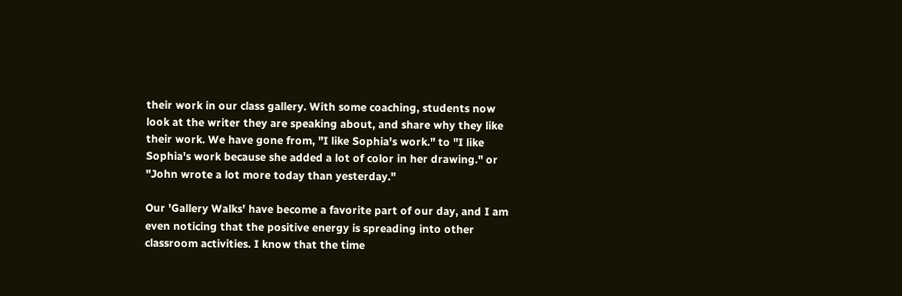their work in our class gallery. With some coaching, students now look at the writer they are speaking about, and share why they like their work. We have gone from, "I like Sophia's work." to "I like Sophia's work because she added a lot of color in her drawing." or "John wrote a lot more today than yesterday."

Our 'Gallery Walks' have become a favorite part of our day, and I am even noticing that the positive energy is spreading into other classroom activities. I know that the time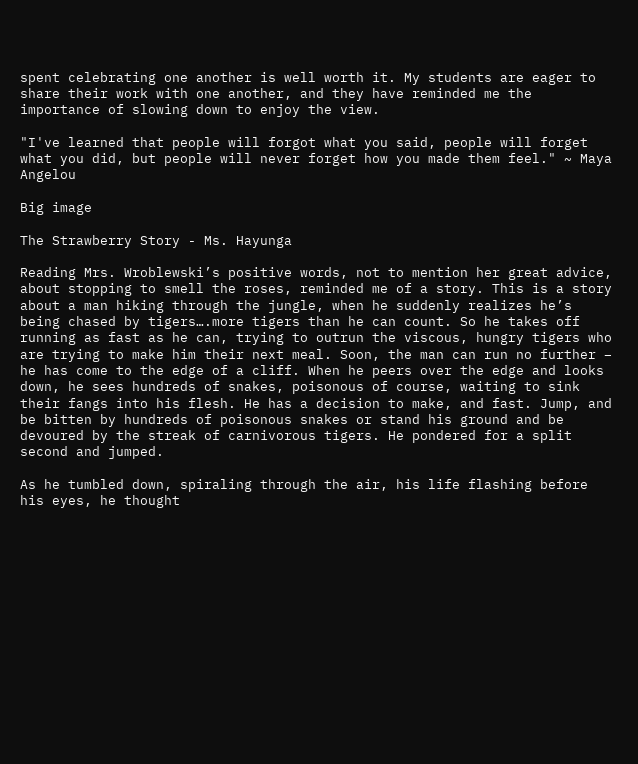spent celebrating one another is well worth it. My students are eager to share their work with one another, and they have reminded me the importance of slowing down to enjoy the view.

"I've learned that people will forgot what you said, people will forget what you did, but people will never forget how you made them feel." ~ Maya Angelou

Big image

The Strawberry Story - Ms. Hayunga

Reading Mrs. Wroblewski’s positive words, not to mention her great advice, about stopping to smell the roses, reminded me of a story. This is a story about a man hiking through the jungle, when he suddenly realizes he’s being chased by tigers….more tigers than he can count. So he takes off running as fast as he can, trying to outrun the viscous, hungry tigers who are trying to make him their next meal. Soon, the man can run no further – he has come to the edge of a cliff. When he peers over the edge and looks down, he sees hundreds of snakes, poisonous of course, waiting to sink their fangs into his flesh. He has a decision to make, and fast. Jump, and be bitten by hundreds of poisonous snakes or stand his ground and be devoured by the streak of carnivorous tigers. He pondered for a split second and jumped.

As he tumbled down, spiraling through the air, his life flashing before his eyes, he thought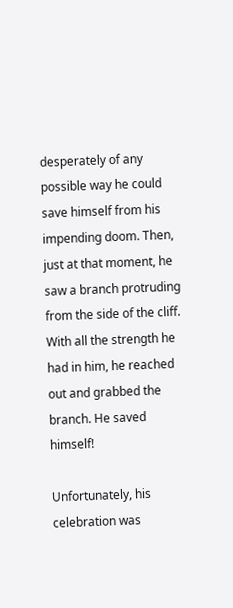desperately of any possible way he could save himself from his impending doom. Then, just at that moment, he saw a branch protruding from the side of the cliff. With all the strength he had in him, he reached out and grabbed the branch. He saved himself!

Unfortunately, his celebration was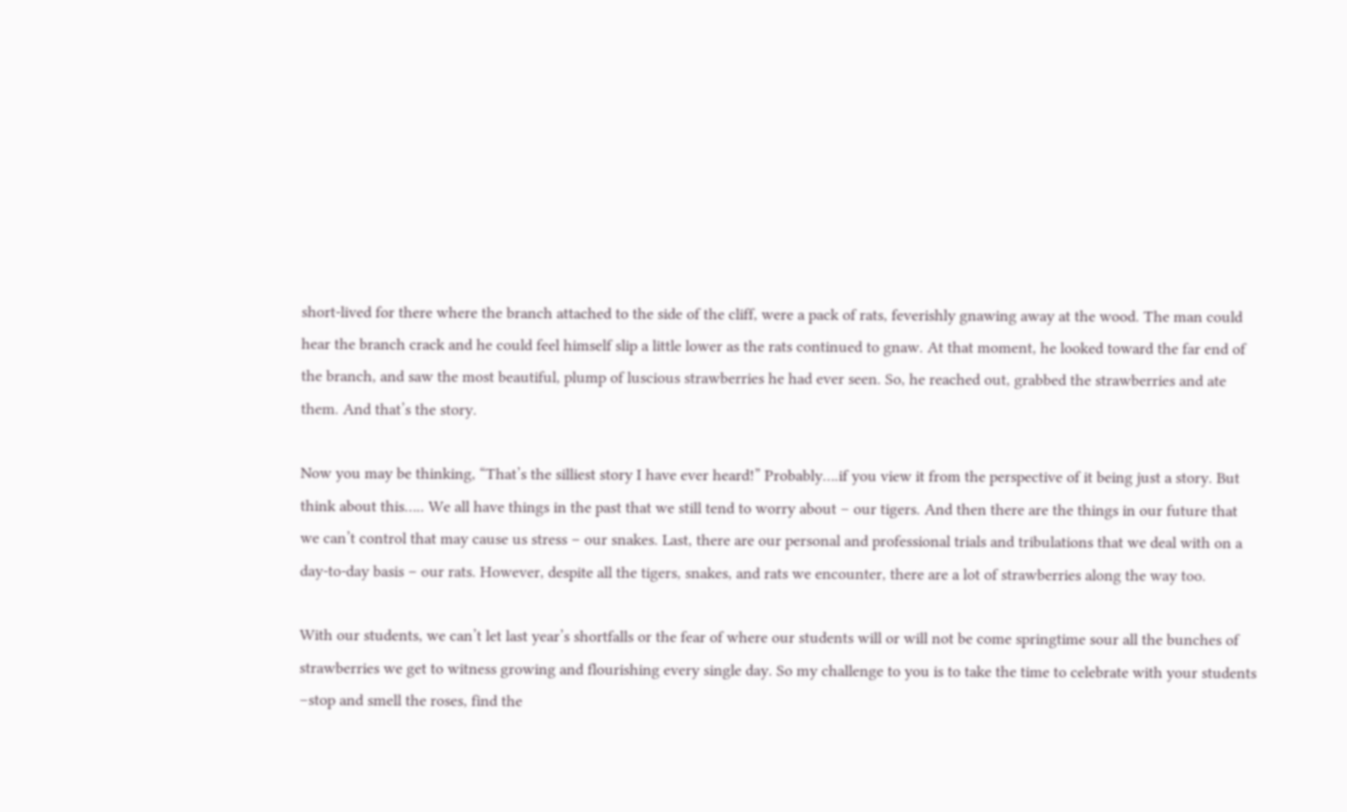short-lived for there where the branch attached to the side of the cliff, were a pack of rats, feverishly gnawing away at the wood. The man could hear the branch crack and he could feel himself slip a little lower as the rats continued to gnaw. At that moment, he looked toward the far end of the branch, and saw the most beautiful, plump of luscious strawberries he had ever seen. So, he reached out, grabbed the strawberries and ate them. And that’s the story.

Now you may be thinking, “That’s the silliest story I have ever heard!” Probably….if you view it from the perspective of it being just a story. But think about this….. We all have things in the past that we still tend to worry about – our tigers. And then there are the things in our future that we can’t control that may cause us stress – our snakes. Last, there are our personal and professional trials and tribulations that we deal with on a day-to-day basis – our rats. However, despite all the tigers, snakes, and rats we encounter, there are a lot of strawberries along the way too.

With our students, we can’t let last year’s shortfalls or the fear of where our students will or will not be come springtime sour all the bunches of strawberries we get to witness growing and flourishing every single day. So my challenge to you is to take the time to celebrate with your students –stop and smell the roses, find the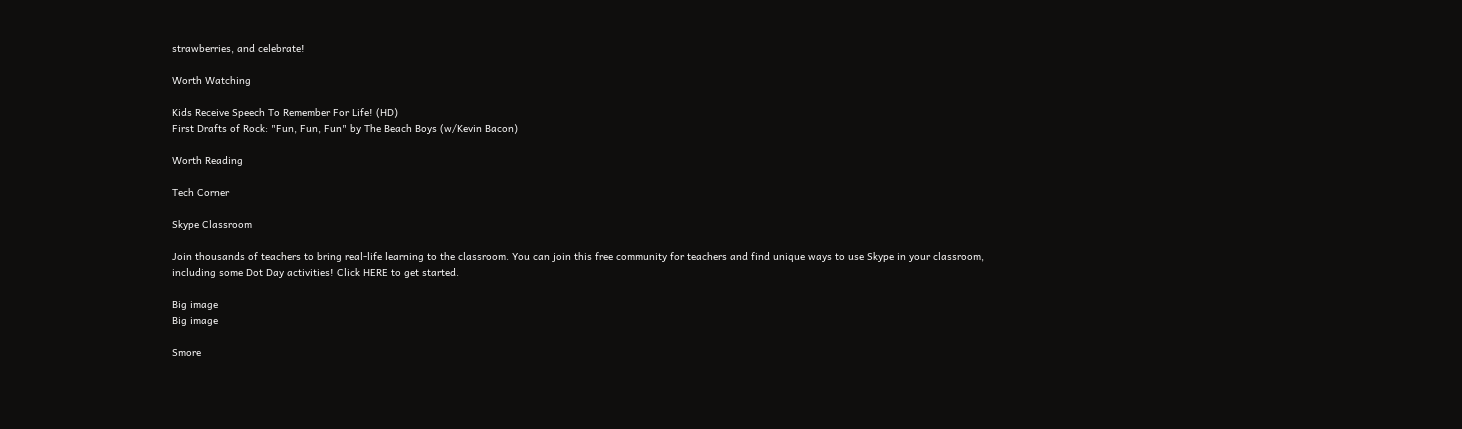strawberries, and celebrate!

Worth Watching

Kids Receive Speech To Remember For Life! (HD)
First Drafts of Rock: "Fun, Fun, Fun" by The Beach Boys (w/Kevin Bacon)

Worth Reading

Tech Corner

Skype Classroom

Join thousands of teachers to bring real-life learning to the classroom. You can join this free community for teachers and find unique ways to use Skype in your classroom, including some Dot Day activities! Click HERE to get started.

Big image
Big image

Smore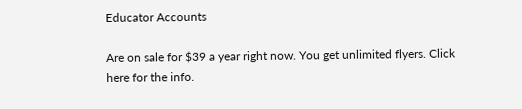Educator Accounts

Are on sale for $39 a year right now. You get unlimited flyers. Click here for the info.